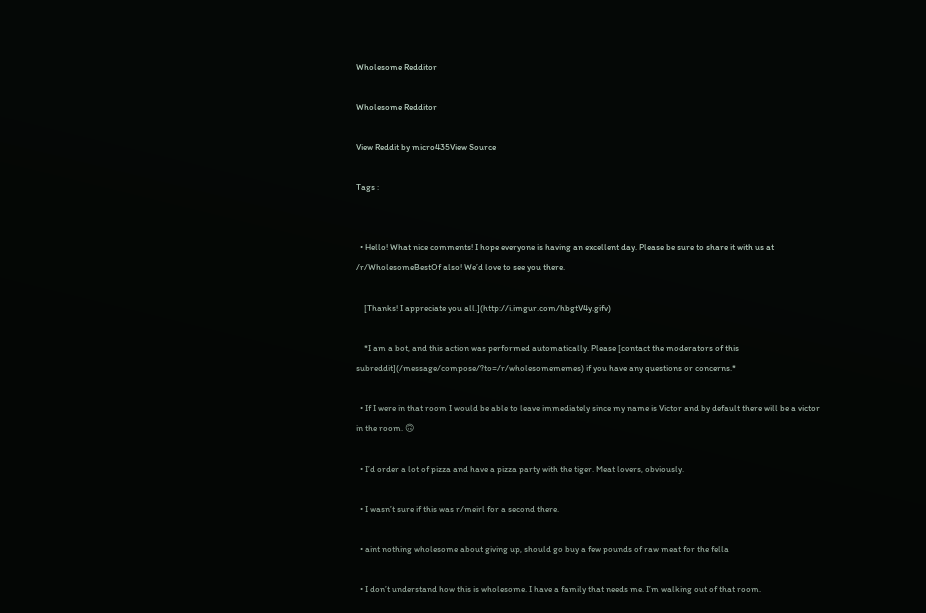Wholesome Redditor

Wholesome Redditor

View Reddit by micro435View Source

Tags :


  • Hello! What nice comments! I hope everyone is having an excellent day. Please be sure to share it with us at /r/WholesomeBestOf also! We’d love to see you there.

    [Thanks! I appreciate you all.](http://i.imgur.com/hbgtV4y.gifv)

    *I am a bot, and this action was performed automatically. Please [contact the moderators of this subreddit](/message/compose/?to=/r/wholesomememes) if you have any questions or concerns.*

  • If I were in that room I would be able to leave immediately since my name is Victor and by default there will be a victor in the room. 🙃

  • I’d order a lot of pizza and have a pizza party with the tiger. Meat lovers, obviously.

  • I wasn’t sure if this was r/meirl for a second there.

  • aint nothing wholesome about giving up, should go buy a few pounds of raw meat for the fella

  • I don’t understand how this is wholesome. I have a family that needs me. I’m walking out of that room.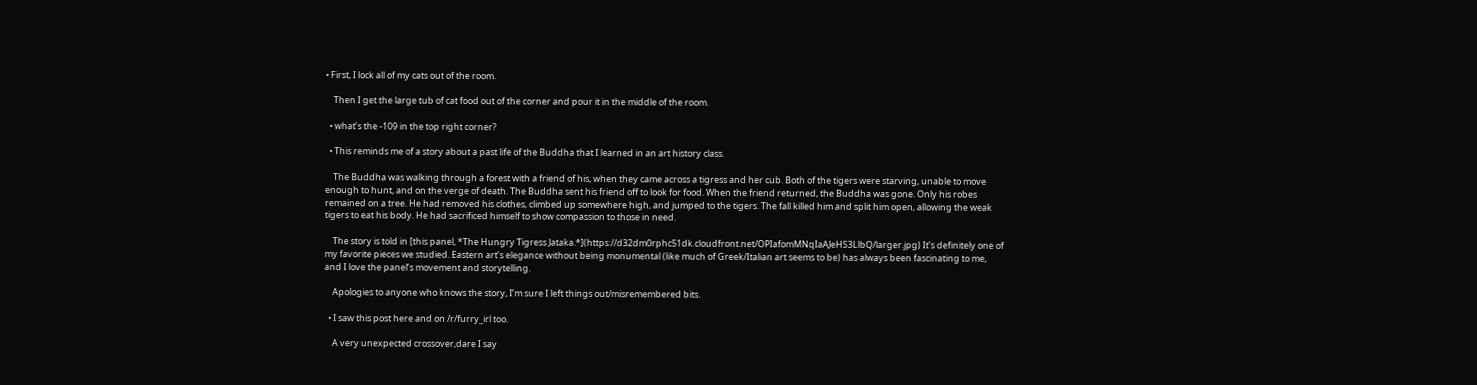• First, I lock all of my cats out of the room.

    Then I get the large tub of cat food out of the corner and pour it in the middle of the room.

  • what’s the -109 in the top right corner?

  • This reminds me of a story about a past life of the Buddha that I learned in an art history class.

    The Buddha was walking through a forest with a friend of his, when they came across a tigress and her cub. Both of the tigers were starving, unable to move enough to hunt, and on the verge of death. The Buddha sent his friend off to look for food. When the friend returned, the Buddha was gone. Only his robes remained on a tree. He had removed his clothes, climbed up somewhere high, and jumped to the tigers. The fall killed him and split him open, allowing the weak tigers to eat his body. He had sacrificed himself to show compassion to those in need.

    The story is told in [this panel, *The Hungry Tigress Jataka.*](https://d32dm0rphc51dk.cloudfront.net/OPIafomMNqIaAJeHS3LlbQ/larger.jpg) It’s definitely one of my favorite pieces we studied. Eastern art’s elegance without being monumental (like much of Greek/Italian art seems to be) has always been fascinating to me, and I love the panel’s movement and storytelling.

    Apologies to anyone who knows the story, I’m sure I left things out/misremembered bits.

  • I saw this post here and on /r/furry_irl too.

    A very unexpected crossover,dare I say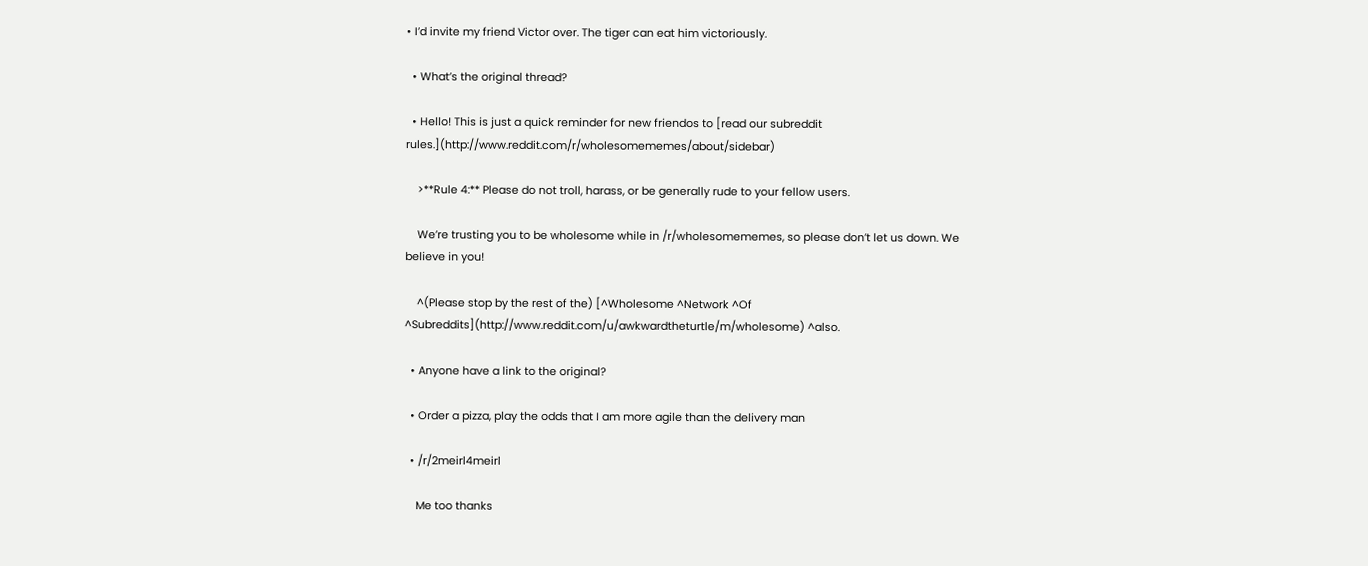• I’d invite my friend Victor over. The tiger can eat him victoriously.

  • What’s the original thread?

  • Hello! This is just a quick reminder for new friendos to [read our subreddit rules.](http://www.reddit.com/r/wholesomememes/about/sidebar)

    >**Rule 4:** Please do not troll, harass, or be generally rude to your fellow users.

    We’re trusting you to be wholesome while in /r/wholesomememes, so please don’t let us down. We believe in you!

    ^(Please stop by the rest of the) [^Wholesome ^Network ^Of ^Subreddits](http://www.reddit.com/u/awkwardtheturtle/m/wholesome) ^also.

  • Anyone have a link to the original?

  • Order a pizza, play the odds that I am more agile than the delivery man

  • /r/2meirl4meirl

    Me too thanks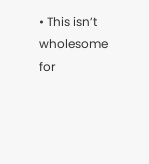• This isn’t wholesome for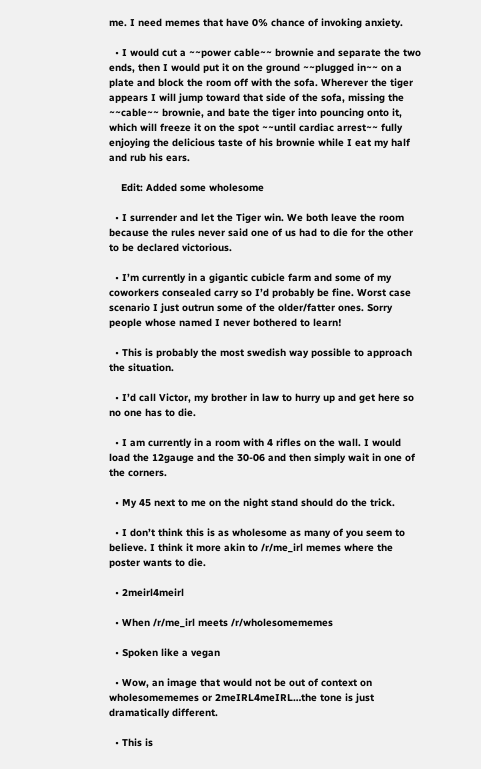me. I need memes that have 0% chance of invoking anxiety.

  • I would cut a ~~power cable~~ brownie and separate the two ends, then I would put it on the ground ~~plugged in~~ on a plate and block the room off with the sofa. Wherever the tiger appears I will jump toward that side of the sofa, missing the ~~cable~~ brownie, and bate the tiger into pouncing onto it, which will freeze it on the spot ~~until cardiac arrest~~ fully enjoying the delicious taste of his brownie while I eat my half and rub his ears.

    Edit: Added some wholesome

  • I surrender and let the Tiger win. We both leave the room because the rules never said one of us had to die for the other to be declared victorious.

  • I’m currently in a gigantic cubicle farm and some of my coworkers consealed carry so I’d probably be fine. Worst case scenario I just outrun some of the older/fatter ones. Sorry people whose named I never bothered to learn!

  • This is probably the most swedish way possible to approach the situation.

  • I’d call Victor, my brother in law to hurry up and get here so no one has to die.

  • I am currently in a room with 4 rifles on the wall. I would load the 12gauge and the 30-06 and then simply wait in one of the corners.

  • My 45 next to me on the night stand should do the trick.

  • I don’t think this is as wholesome as many of you seem to believe. I think it more akin to /r/me_irl memes where the poster wants to die.

  • 2meirl4meirl

  • When /r/me_irl meets /r/wholesomememes

  • Spoken like a vegan

  • Wow, an image that would not be out of context on wholesomememes or 2meIRL4meIRL…the tone is just dramatically different.

  • This is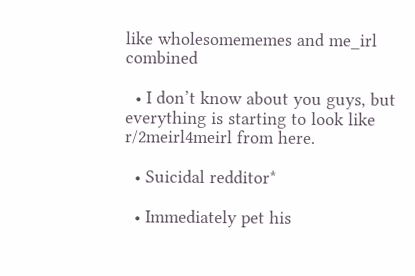like wholesomememes and me_irl combined

  • I don’t know about you guys, but everything is starting to look like r/2meirl4meirl from here.

  • Suicidal redditor*

  • Immediately pet his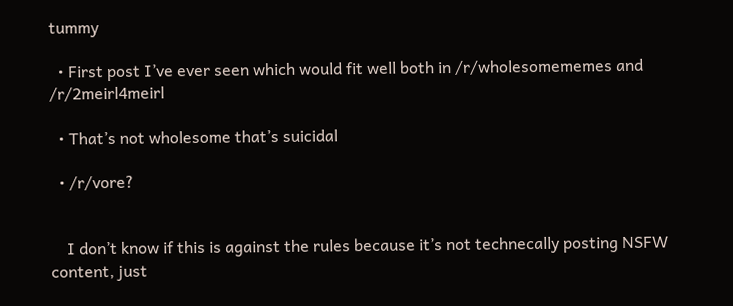tummy

  • First post I’ve ever seen which would fit well both in /r/wholesomememes and /r/2meirl4meirl

  • That’s not wholesome that’s suicidal

  • /r/vore?


    I don’t know if this is against the rules because it’s not technecally posting NSFW content, just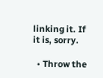linking it. If it is, sorry.

  • Throw the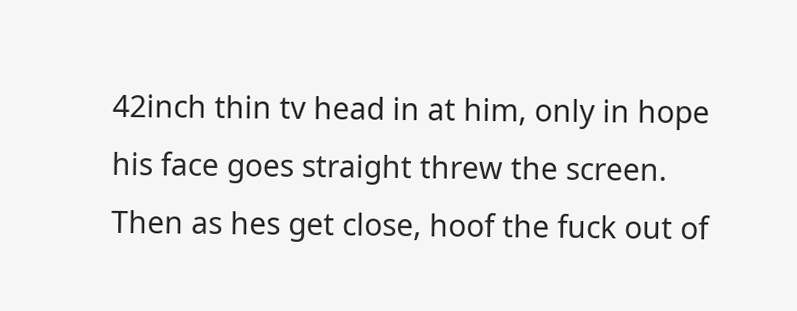42inch thin tv head in at him, only in hope his face goes straight threw the screen. Then as hes get close, hoof the fuck out of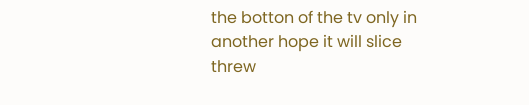the botton of the tv only in another hope it will slice threw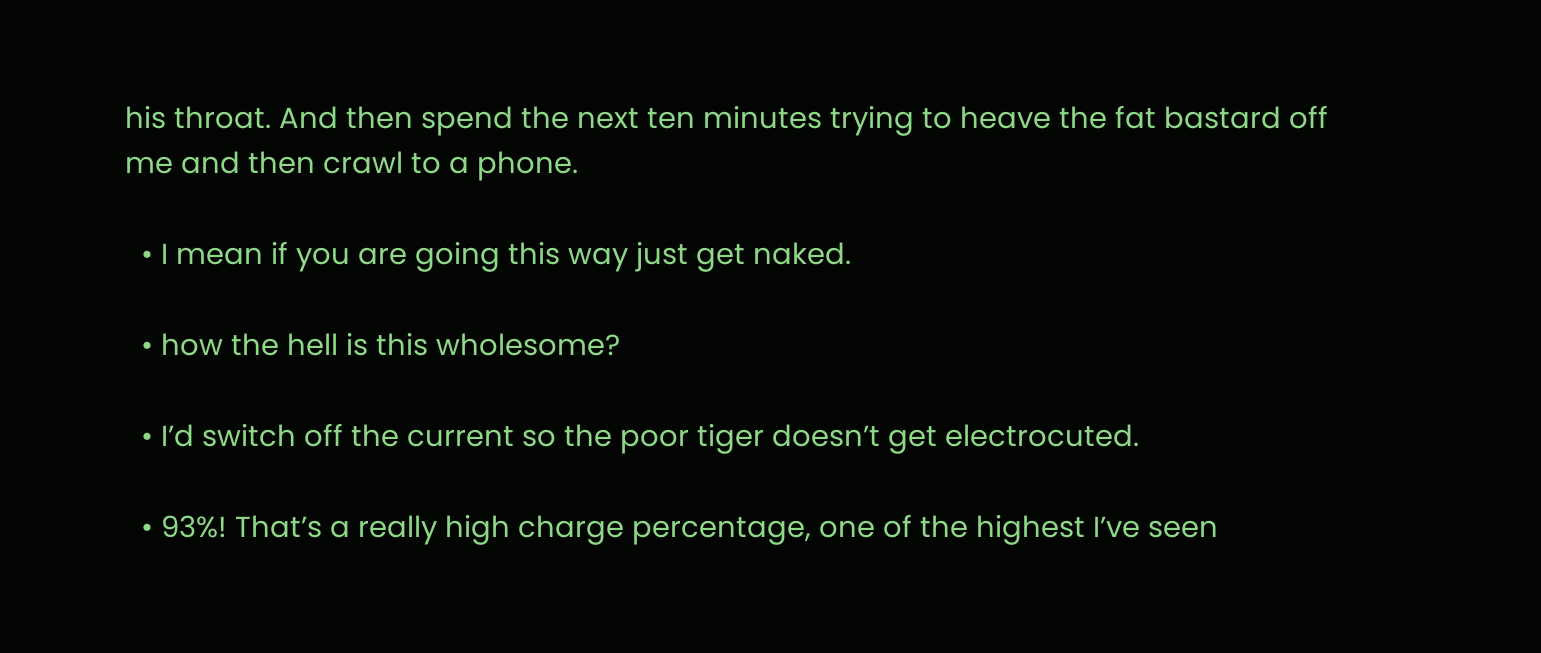his throat. And then spend the next ten minutes trying to heave the fat bastard off me and then crawl to a phone.

  • I mean if you are going this way just get naked.

  • how the hell is this wholesome?

  • I’d switch off the current so the poor tiger doesn’t get electrocuted.

  • 93%! That’s a really high charge percentage, one of the highest I’ve seen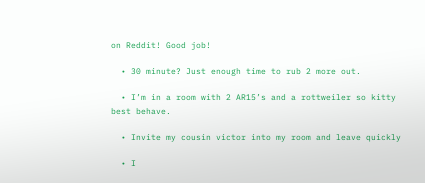on Reddit! Good job!

  • 30 minute? Just enough time to rub 2 more out.

  • I’m in a room with 2 AR15’s and a rottweiler so kitty best behave.

  • Invite my cousin victor into my room and leave quickly

  • I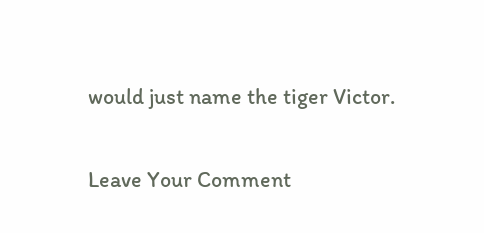would just name the tiger Victor.

Leave Your Comment